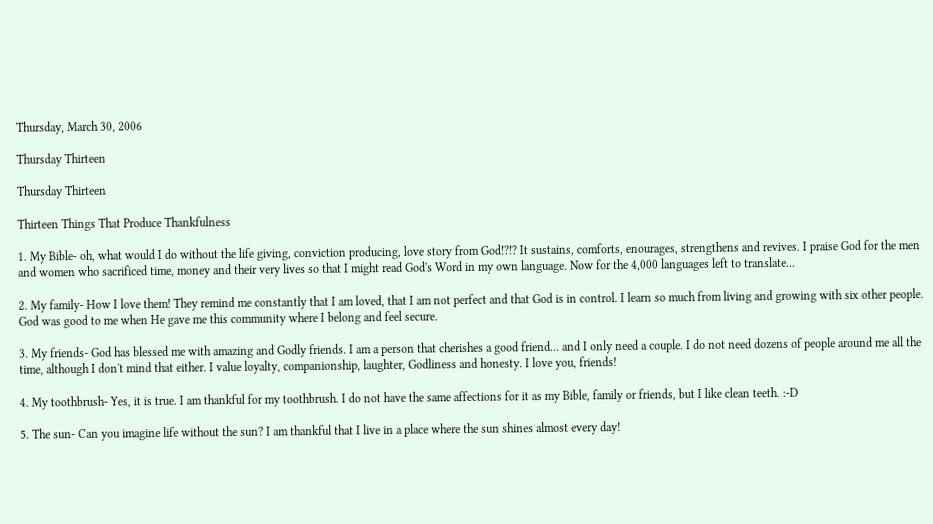Thursday, March 30, 2006

Thursday Thirteen

Thursday Thirteen

Thirteen Things That Produce Thankfulness

1. My Bible- oh, what would I do without the life giving, conviction producing, love story from God!?!? It sustains, comforts, enourages, strengthens and revives. I praise God for the men and women who sacrificed time, money and their very lives so that I might read God's Word in my own language. Now for the 4,000 languages left to translate...

2. My family- How I love them! They remind me constantly that I am loved, that I am not perfect and that God is in control. I learn so much from living and growing with six other people. God was good to me when He gave me this community where I belong and feel secure.

3. My friends- God has blessed me with amazing and Godly friends. I am a person that cherishes a good friend... and I only need a couple. I do not need dozens of people around me all the time, although I don't mind that either. I value loyalty, companionship, laughter, Godliness and honesty. I love you, friends!

4. My toothbrush- Yes, it is true. I am thankful for my toothbrush. I do not have the same affections for it as my Bible, family or friends, but I like clean teeth. :-D

5. The sun- Can you imagine life without the sun? I am thankful that I live in a place where the sun shines almost every day!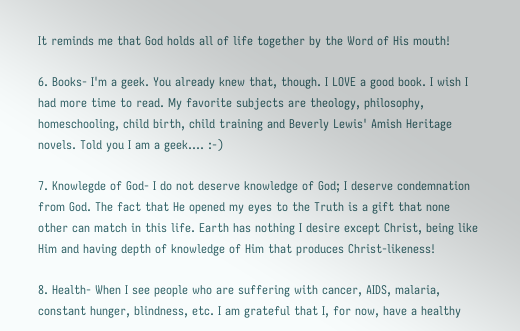It reminds me that God holds all of life together by the Word of His mouth!

6. Books- I'm a geek. You already knew that, though. I LOVE a good book. I wish I had more time to read. My favorite subjects are theology, philosophy, homeschooling, child birth, child training and Beverly Lewis' Amish Heritage novels. Told you I am a geek.... :-)

7. Knowlegde of God- I do not deserve knowledge of God; I deserve condemnation from God. The fact that He opened my eyes to the Truth is a gift that none other can match in this life. Earth has nothing I desire except Christ, being like Him and having depth of knowledge of Him that produces Christ-likeness!

8. Health- When I see people who are suffering with cancer, AIDS, malaria, constant hunger, blindness, etc. I am grateful that I, for now, have a healthy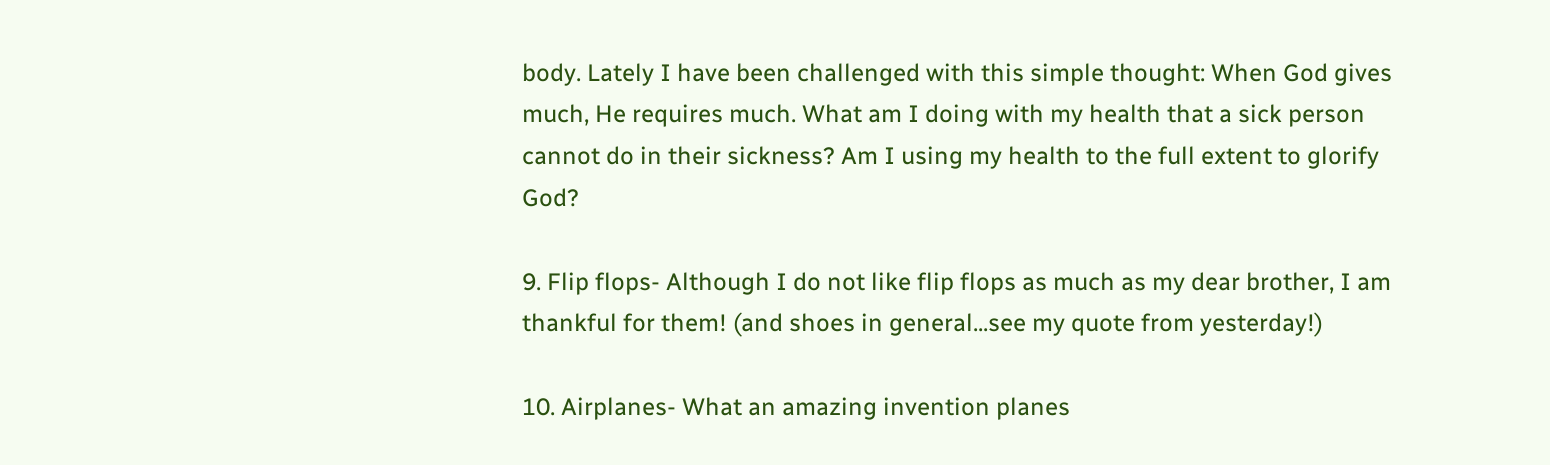body. Lately I have been challenged with this simple thought: When God gives much, He requires much. What am I doing with my health that a sick person cannot do in their sickness? Am I using my health to the full extent to glorify God?

9. Flip flops- Although I do not like flip flops as much as my dear brother, I am thankful for them! (and shoes in general...see my quote from yesterday!)

10. Airplanes- What an amazing invention planes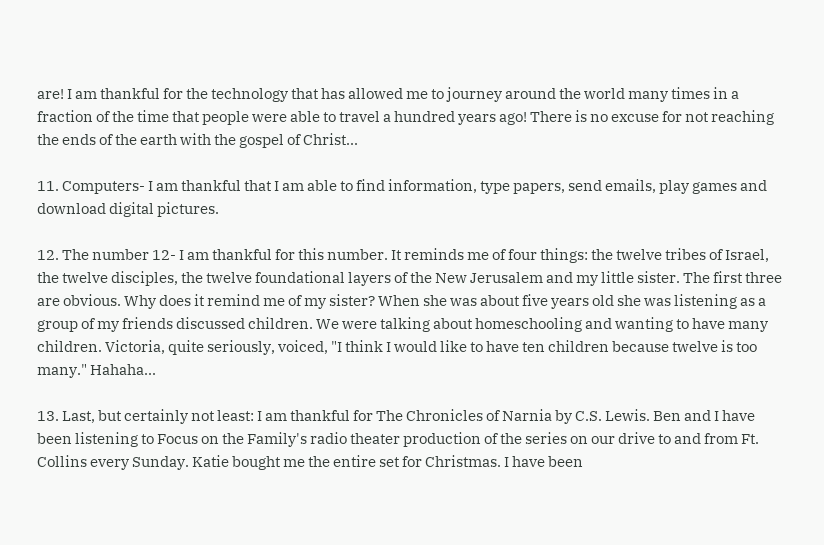are! I am thankful for the technology that has allowed me to journey around the world many times in a fraction of the time that people were able to travel a hundred years ago! There is no excuse for not reaching the ends of the earth with the gospel of Christ...

11. Computers- I am thankful that I am able to find information, type papers, send emails, play games and download digital pictures.

12. The number 12- I am thankful for this number. It reminds me of four things: the twelve tribes of Israel, the twelve disciples, the twelve foundational layers of the New Jerusalem and my little sister. The first three are obvious. Why does it remind me of my sister? When she was about five years old she was listening as a group of my friends discussed children. We were talking about homeschooling and wanting to have many children. Victoria, quite seriously, voiced, "I think I would like to have ten children because twelve is too many." Hahaha...

13. Last, but certainly not least: I am thankful for The Chronicles of Narnia by C.S. Lewis. Ben and I have been listening to Focus on the Family's radio theater production of the series on our drive to and from Ft. Collins every Sunday. Katie bought me the entire set for Christmas. I have been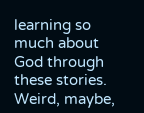learning so much about God through these stories. Weird, maybe,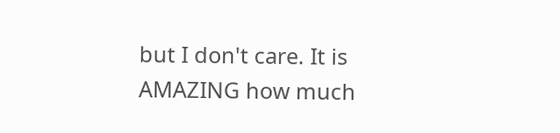but I don't care. It is AMAZING how much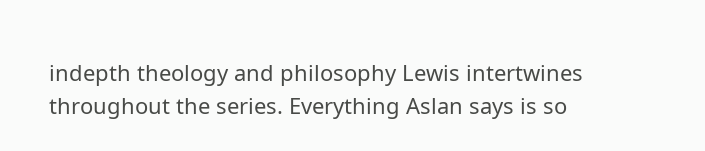indepth theology and philosophy Lewis intertwines throughout the series. Everything Aslan says is so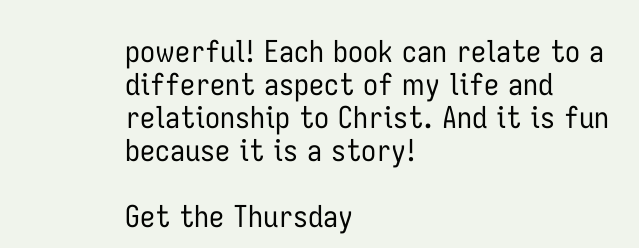powerful! Each book can relate to a different aspect of my life and relationship to Christ. And it is fun because it is a story!

Get the Thursday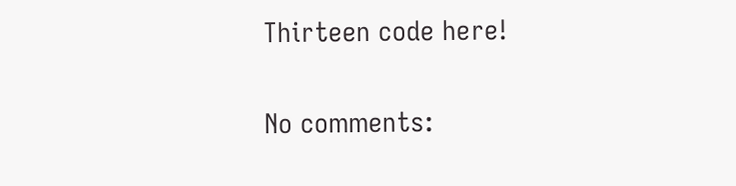Thirteen code here!

No comments: